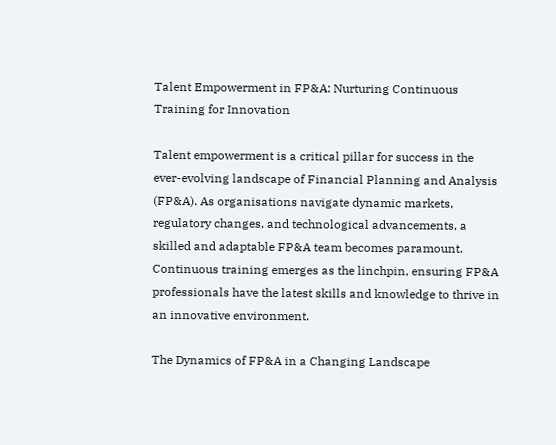Talent Empowerment in FP&A: Nurturing Continuous Training for Innovation

Talent empowerment is a critical pillar for success in the ever-evolving landscape of Financial Planning and Analysis (FP&A). As organisations navigate dynamic markets, regulatory changes, and technological advancements, a skilled and adaptable FP&A team becomes paramount. Continuous training emerges as the linchpin, ensuring FP&A professionals have the latest skills and knowledge to thrive in an innovative environment.

The Dynamics of FP&A in a Changing Landscape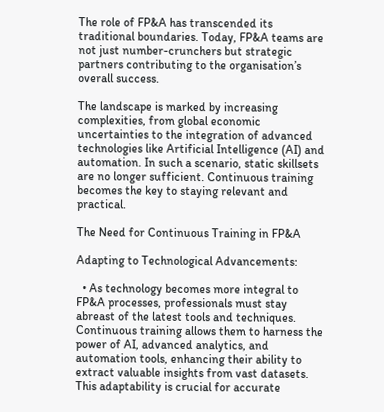The role of FP&A has transcended its traditional boundaries. Today, FP&A teams are not just number-crunchers but strategic partners contributing to the organisation’s overall success.

The landscape is marked by increasing complexities, from global economic uncertainties to the integration of advanced technologies like Artificial Intelligence (AI) and automation. In such a scenario, static skillsets are no longer sufficient. Continuous training becomes the key to staying relevant and practical.

The Need for Continuous Training in FP&A

Adapting to Technological Advancements:

  • As technology becomes more integral to FP&A processes, professionals must stay abreast of the latest tools and techniques. Continuous training allows them to harness the power of AI, advanced analytics, and automation tools, enhancing their ability to extract valuable insights from vast datasets. This adaptability is crucial for accurate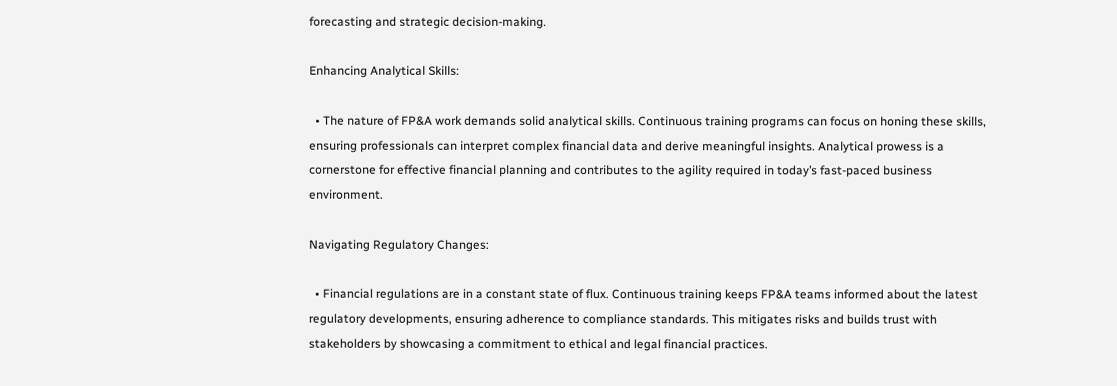forecasting and strategic decision-making.

Enhancing Analytical Skills:

  • The nature of FP&A work demands solid analytical skills. Continuous training programs can focus on honing these skills, ensuring professionals can interpret complex financial data and derive meaningful insights. Analytical prowess is a cornerstone for effective financial planning and contributes to the agility required in today’s fast-paced business environment.

Navigating Regulatory Changes:

  • Financial regulations are in a constant state of flux. Continuous training keeps FP&A teams informed about the latest regulatory developments, ensuring adherence to compliance standards. This mitigates risks and builds trust with stakeholders by showcasing a commitment to ethical and legal financial practices.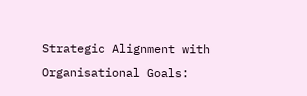Strategic Alignment with Organisational Goals: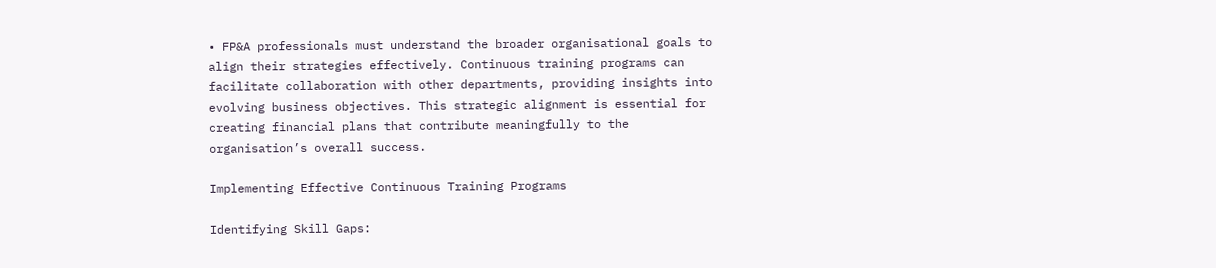• FP&A professionals must understand the broader organisational goals to align their strategies effectively. Continuous training programs can facilitate collaboration with other departments, providing insights into evolving business objectives. This strategic alignment is essential for creating financial plans that contribute meaningfully to the organisation’s overall success.

Implementing Effective Continuous Training Programs

Identifying Skill Gaps: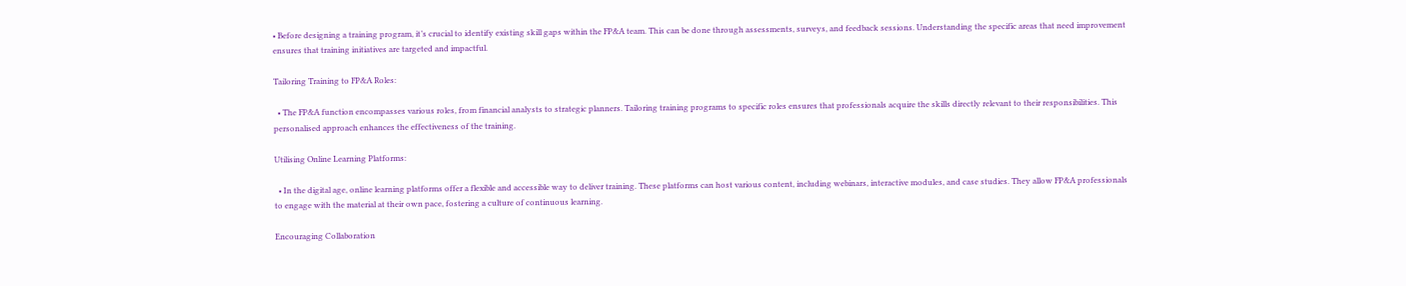• Before designing a training program, it’s crucial to identify existing skill gaps within the FP&A team. This can be done through assessments, surveys, and feedback sessions. Understanding the specific areas that need improvement ensures that training initiatives are targeted and impactful.

Tailoring Training to FP&A Roles:

  • The FP&A function encompasses various roles, from financial analysts to strategic planners. Tailoring training programs to specific roles ensures that professionals acquire the skills directly relevant to their responsibilities. This personalised approach enhances the effectiveness of the training.

Utilising Online Learning Platforms:

  • In the digital age, online learning platforms offer a flexible and accessible way to deliver training. These platforms can host various content, including webinars, interactive modules, and case studies. They allow FP&A professionals to engage with the material at their own pace, fostering a culture of continuous learning.

Encouraging Collaboration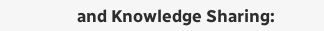and Knowledge Sharing: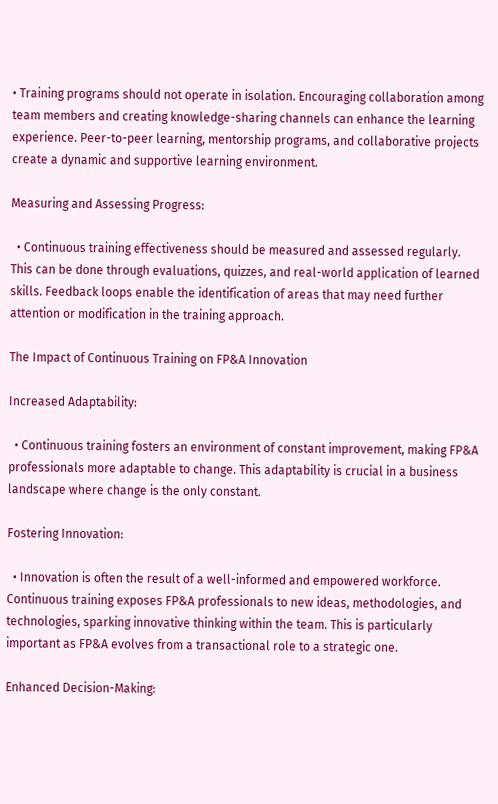• Training programs should not operate in isolation. Encouraging collaboration among team members and creating knowledge-sharing channels can enhance the learning experience. Peer-to-peer learning, mentorship programs, and collaborative projects create a dynamic and supportive learning environment.

Measuring and Assessing Progress:

  • Continuous training effectiveness should be measured and assessed regularly. This can be done through evaluations, quizzes, and real-world application of learned skills. Feedback loops enable the identification of areas that may need further attention or modification in the training approach.

The Impact of Continuous Training on FP&A Innovation

Increased Adaptability:

  • Continuous training fosters an environment of constant improvement, making FP&A professionals more adaptable to change. This adaptability is crucial in a business landscape where change is the only constant.

Fostering Innovation:

  • Innovation is often the result of a well-informed and empowered workforce. Continuous training exposes FP&A professionals to new ideas, methodologies, and technologies, sparking innovative thinking within the team. This is particularly important as FP&A evolves from a transactional role to a strategic one.

Enhanced Decision-Making: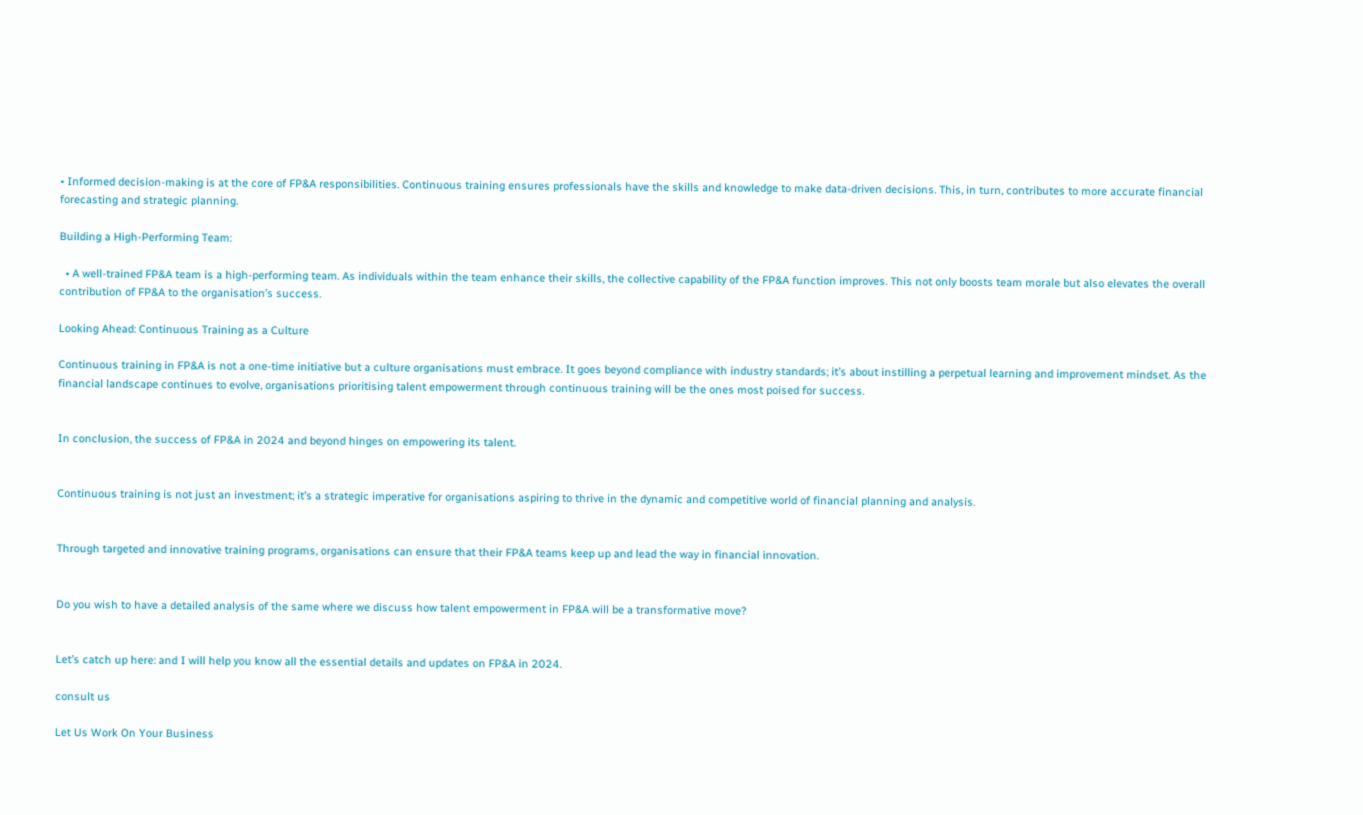• Informed decision-making is at the core of FP&A responsibilities. Continuous training ensures professionals have the skills and knowledge to make data-driven decisions. This, in turn, contributes to more accurate financial forecasting and strategic planning.

Building a High-Performing Team:

  • A well-trained FP&A team is a high-performing team. As individuals within the team enhance their skills, the collective capability of the FP&A function improves. This not only boosts team morale but also elevates the overall contribution of FP&A to the organisation’s success.

Looking Ahead: Continuous Training as a Culture

Continuous training in FP&A is not a one-time initiative but a culture organisations must embrace. It goes beyond compliance with industry standards; it’s about instilling a perpetual learning and improvement mindset. As the financial landscape continues to evolve, organisations prioritising talent empowerment through continuous training will be the ones most poised for success.


In conclusion, the success of FP&A in 2024 and beyond hinges on empowering its talent.


Continuous training is not just an investment; it’s a strategic imperative for organisations aspiring to thrive in the dynamic and competitive world of financial planning and analysis.


Through targeted and innovative training programs, organisations can ensure that their FP&A teams keep up and lead the way in financial innovation.


Do you wish to have a detailed analysis of the same where we discuss how talent empowerment in FP&A will be a transformative move?


Let’s catch up here: and I will help you know all the essential details and updates on FP&A in 2024.

consult us

Let Us Work On Your Business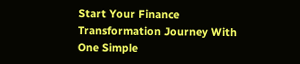Start Your Finance Transformation Journey With
One Simple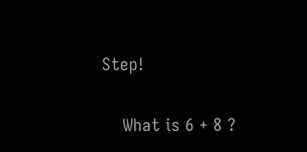Step!

    What is 6 + 8 ?